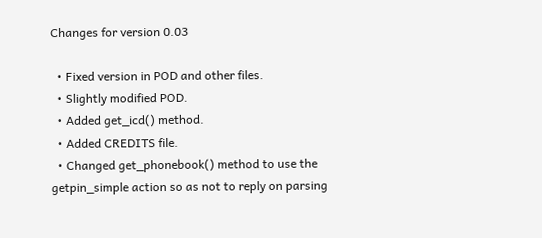Changes for version 0.03

  • Fixed version in POD and other files.
  • Slightly modified POD.
  • Added get_icd() method.
  • Added CREDITS file.
  • Changed get_phonebook() method to use the getpin_simple action so as not to reply on parsing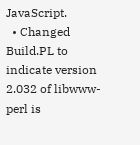JavaScript.
  • Changed Build.PL to indicate version 2.032 of libwww-perl is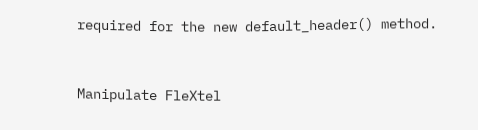required for the new default_header() method.


Manipulate FleXtel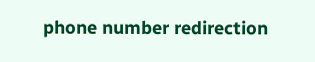phone number redirection